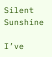Silent Sunshine

I’ve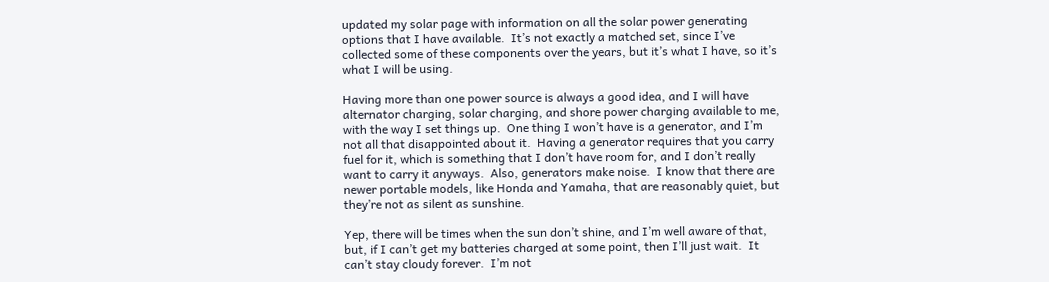updated my solar page with information on all the solar power generating options that I have available.  It’s not exactly a matched set, since I’ve collected some of these components over the years, but it’s what I have, so it’s what I will be using.

Having more than one power source is always a good idea, and I will have alternator charging, solar charging, and shore power charging available to me, with the way I set things up.  One thing I won’t have is a generator, and I’m not all that disappointed about it.  Having a generator requires that you carry fuel for it, which is something that I don’t have room for, and I don’t really want to carry it anyways.  Also, generators make noise.  I know that there are newer portable models, like Honda and Yamaha, that are reasonably quiet, but they’re not as silent as sunshine.

Yep, there will be times when the sun don’t shine, and I’m well aware of that, but, if I can’t get my batteries charged at some point, then I’ll just wait.  It can’t stay cloudy forever.  I’m not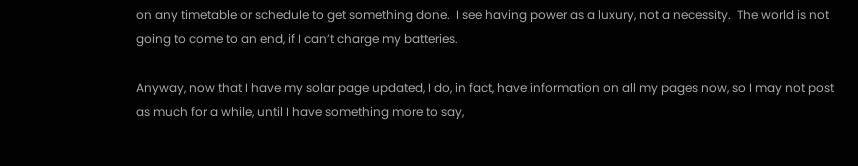on any timetable or schedule to get something done.  I see having power as a luxury, not a necessity.  The world is not going to come to an end, if I can’t charge my batteries.

Anyway, now that I have my solar page updated, I do, in fact, have information on all my pages now, so I may not post as much for a while, until I have something more to say,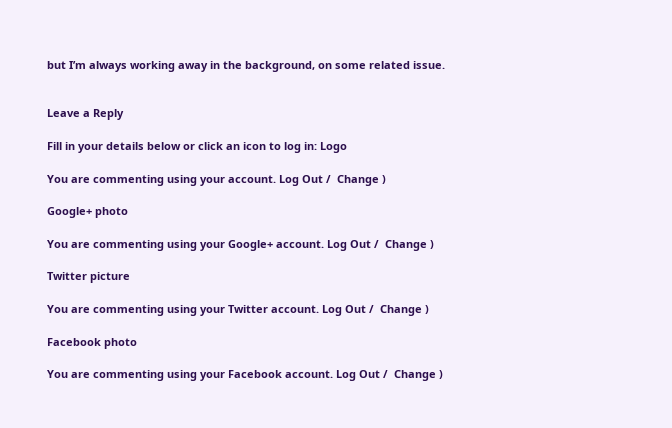but I’m always working away in the background, on some related issue.


Leave a Reply

Fill in your details below or click an icon to log in: Logo

You are commenting using your account. Log Out /  Change )

Google+ photo

You are commenting using your Google+ account. Log Out /  Change )

Twitter picture

You are commenting using your Twitter account. Log Out /  Change )

Facebook photo

You are commenting using your Facebook account. Log Out /  Change )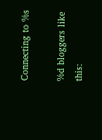Connecting to %s

%d bloggers like this: